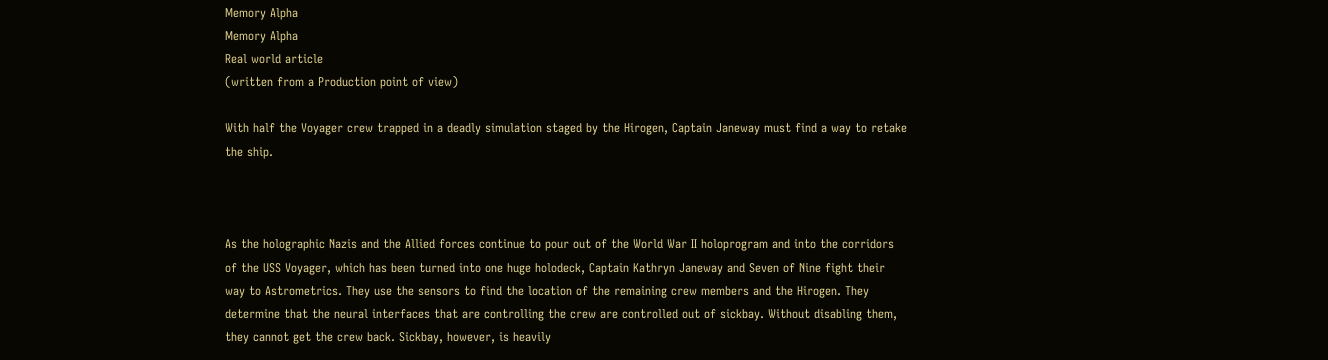Memory Alpha
Memory Alpha
Real world article
(written from a Production point of view)

With half the Voyager crew trapped in a deadly simulation staged by the Hirogen, Captain Janeway must find a way to retake the ship.



As the holographic Nazis and the Allied forces continue to pour out of the World War II holoprogram and into the corridors of the USS Voyager, which has been turned into one huge holodeck, Captain Kathryn Janeway and Seven of Nine fight their way to Astrometrics. They use the sensors to find the location of the remaining crew members and the Hirogen. They determine that the neural interfaces that are controlling the crew are controlled out of sickbay. Without disabling them, they cannot get the crew back. Sickbay, however, is heavily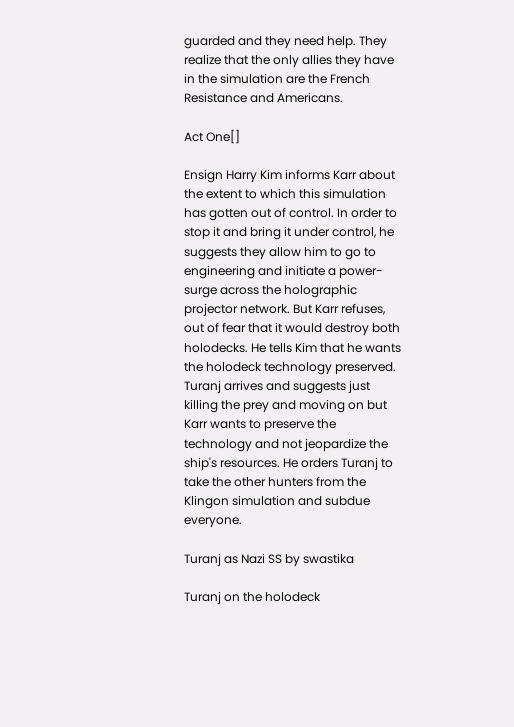guarded and they need help. They realize that the only allies they have in the simulation are the French Resistance and Americans.

Act One[]

Ensign Harry Kim informs Karr about the extent to which this simulation has gotten out of control. In order to stop it and bring it under control, he suggests they allow him to go to engineering and initiate a power-surge across the holographic projector network. But Karr refuses, out of fear that it would destroy both holodecks. He tells Kim that he wants the holodeck technology preserved. Turanj arrives and suggests just killing the prey and moving on but Karr wants to preserve the technology and not jeopardize the ship's resources. He orders Turanj to take the other hunters from the Klingon simulation and subdue everyone.

Turanj as Nazi SS by swastika

Turanj on the holodeck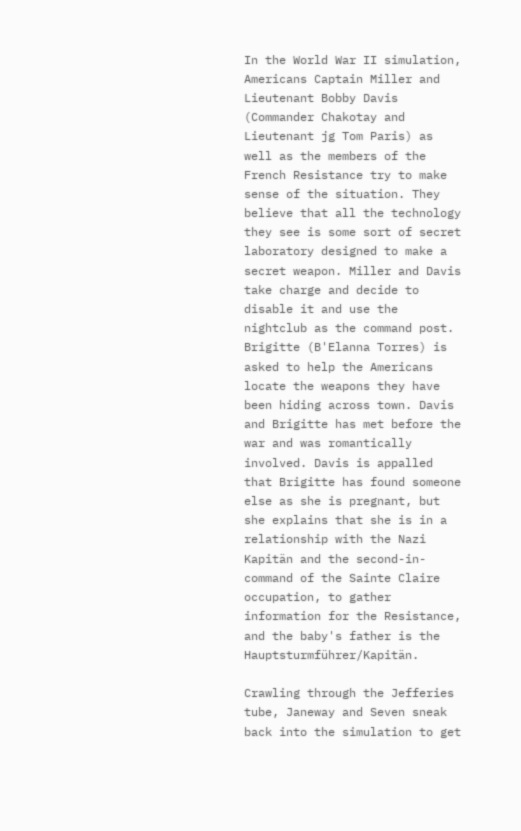In the World War II simulation, Americans Captain Miller and Lieutenant Bobby Davis (Commander Chakotay and Lieutenant jg Tom Paris) as well as the members of the French Resistance try to make sense of the situation. They believe that all the technology they see is some sort of secret laboratory designed to make a secret weapon. Miller and Davis take charge and decide to disable it and use the nightclub as the command post. Brigitte (B'Elanna Torres) is asked to help the Americans locate the weapons they have been hiding across town. Davis and Brigitte has met before the war and was romantically involved. Davis is appalled that Brigitte has found someone else as she is pregnant, but she explains that she is in a relationship with the Nazi Kapitän and the second-in-command of the Sainte Claire occupation, to gather information for the Resistance, and the baby's father is the Hauptsturmführer/Kapitän.

Crawling through the Jefferies tube, Janeway and Seven sneak back into the simulation to get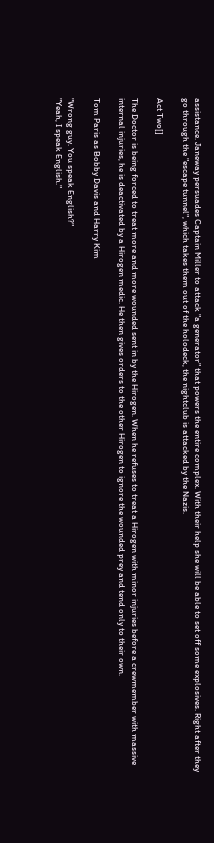assistance. Janeway persuades Captain Miller to attack "a generator" that powers the entire complex. With their help she will be able to set off some explosives. Right after they go through the "escape tunnel", which takes them out of the holodeck, the nightclub is attacked by the Nazis.

Act Two[]

The Doctor is being forced to treat more and more wounded sent in by the Hirogen. When he refuses to treat a Hirogen with minor injuries before a crewmember with massive internal injuries, he is deactivated by a Hirogen medic. He then gives orders to the other Hirogen to ignore the wounded prey and tend only to their own.

Tom Paris as Bobby Davis and Harry Kim

"Wrong guy. You speak English?"
"Yeah, I speak English."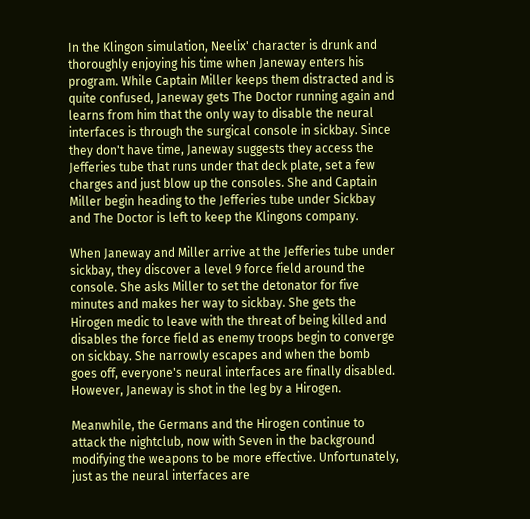In the Klingon simulation, Neelix' character is drunk and thoroughly enjoying his time when Janeway enters his program. While Captain Miller keeps them distracted and is quite confused, Janeway gets The Doctor running again and learns from him that the only way to disable the neural interfaces is through the surgical console in sickbay. Since they don't have time, Janeway suggests they access the Jefferies tube that runs under that deck plate, set a few charges and just blow up the consoles. She and Captain Miller begin heading to the Jefferies tube under Sickbay and The Doctor is left to keep the Klingons company.

When Janeway and Miller arrive at the Jefferies tube under sickbay, they discover a level 9 force field around the console. She asks Miller to set the detonator for five minutes and makes her way to sickbay. She gets the Hirogen medic to leave with the threat of being killed and disables the force field as enemy troops begin to converge on sickbay. She narrowly escapes and when the bomb goes off, everyone's neural interfaces are finally disabled. However, Janeway is shot in the leg by a Hirogen.

Meanwhile, the Germans and the Hirogen continue to attack the nightclub, now with Seven in the background modifying the weapons to be more effective. Unfortunately, just as the neural interfaces are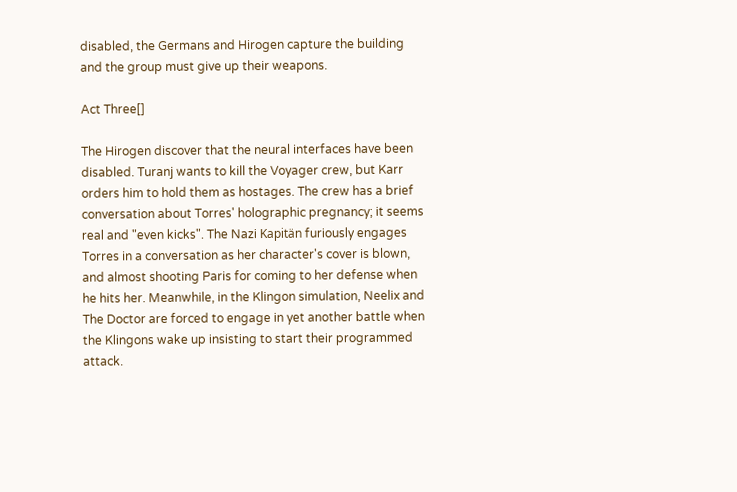disabled, the Germans and Hirogen capture the building and the group must give up their weapons.

Act Three[]

The Hirogen discover that the neural interfaces have been disabled. Turanj wants to kill the Voyager crew, but Karr orders him to hold them as hostages. The crew has a brief conversation about Torres' holographic pregnancy; it seems real and "even kicks". The Nazi Kapitän furiously engages Torres in a conversation as her character's cover is blown, and almost shooting Paris for coming to her defense when he hits her. Meanwhile, in the Klingon simulation, Neelix and The Doctor are forced to engage in yet another battle when the Klingons wake up insisting to start their programmed attack.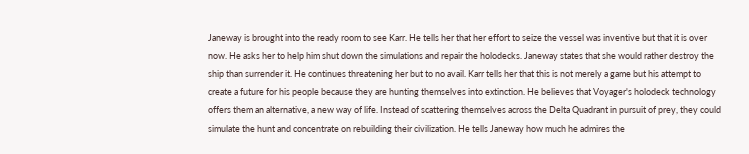Janeway is brought into the ready room to see Karr. He tells her that her effort to seize the vessel was inventive but that it is over now. He asks her to help him shut down the simulations and repair the holodecks. Janeway states that she would rather destroy the ship than surrender it. He continues threatening her but to no avail. Karr tells her that this is not merely a game but his attempt to create a future for his people because they are hunting themselves into extinction. He believes that Voyager's holodeck technology offers them an alternative, a new way of life. Instead of scattering themselves across the Delta Quadrant in pursuit of prey, they could simulate the hunt and concentrate on rebuilding their civilization. He tells Janeway how much he admires the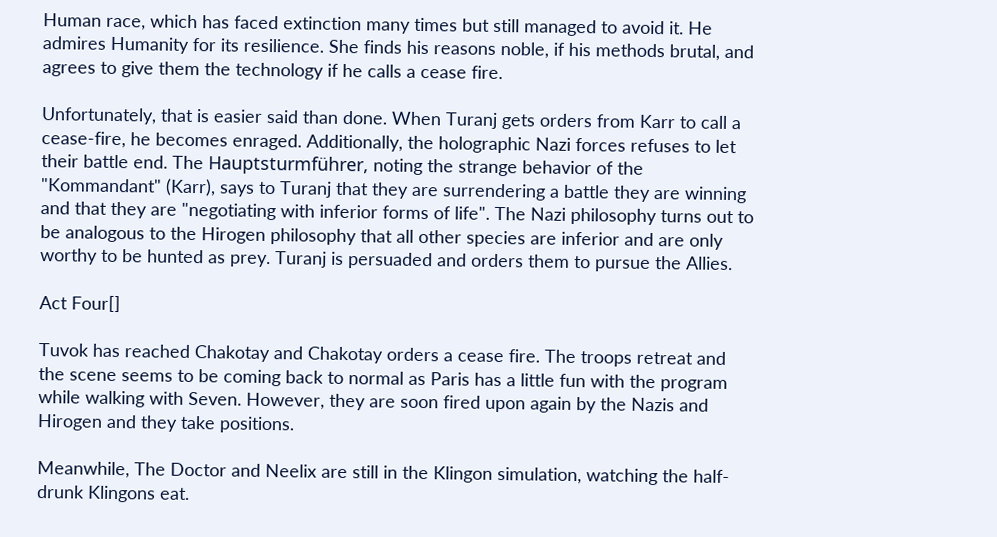Human race, which has faced extinction many times but still managed to avoid it. He admires Humanity for its resilience. She finds his reasons noble, if his methods brutal, and agrees to give them the technology if he calls a cease fire.

Unfortunately, that is easier said than done. When Turanj gets orders from Karr to call a cease-fire, he becomes enraged. Additionally, the holographic Nazi forces refuses to let their battle end. The Hauptsturmführer, noting the strange behavior of the "Kommandant" (Karr), says to Turanj that they are surrendering a battle they are winning and that they are "negotiating with inferior forms of life". The Nazi philosophy turns out to be analogous to the Hirogen philosophy that all other species are inferior and are only worthy to be hunted as prey. Turanj is persuaded and orders them to pursue the Allies.

Act Four[]

Tuvok has reached Chakotay and Chakotay orders a cease fire. The troops retreat and the scene seems to be coming back to normal as Paris has a little fun with the program while walking with Seven. However, they are soon fired upon again by the Nazis and Hirogen and they take positions.

Meanwhile, The Doctor and Neelix are still in the Klingon simulation, watching the half-drunk Klingons eat.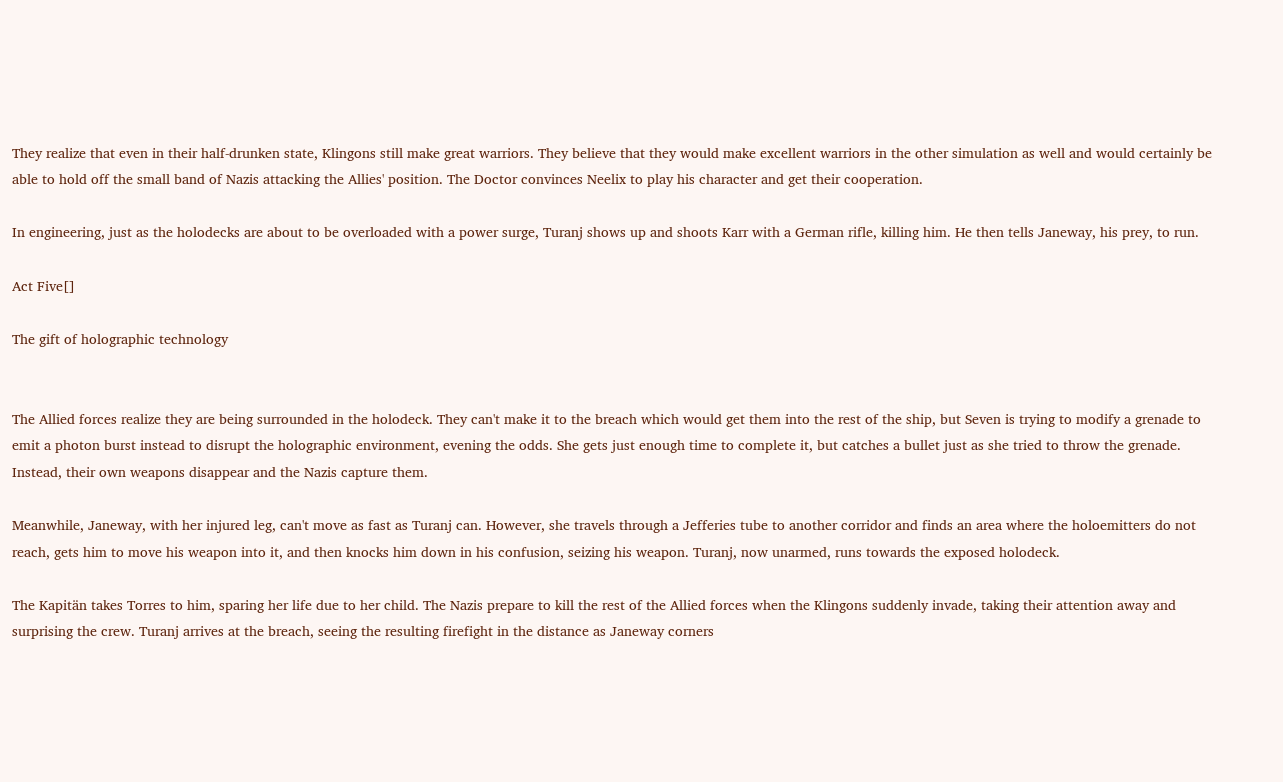They realize that even in their half-drunken state, Klingons still make great warriors. They believe that they would make excellent warriors in the other simulation as well and would certainly be able to hold off the small band of Nazis attacking the Allies' position. The Doctor convinces Neelix to play his character and get their cooperation.

In engineering, just as the holodecks are about to be overloaded with a power surge, Turanj shows up and shoots Karr with a German rifle, killing him. He then tells Janeway, his prey, to run.

Act Five[]

The gift of holographic technology


The Allied forces realize they are being surrounded in the holodeck. They can't make it to the breach which would get them into the rest of the ship, but Seven is trying to modify a grenade to emit a photon burst instead to disrupt the holographic environment, evening the odds. She gets just enough time to complete it, but catches a bullet just as she tried to throw the grenade. Instead, their own weapons disappear and the Nazis capture them.

Meanwhile, Janeway, with her injured leg, can't move as fast as Turanj can. However, she travels through a Jefferies tube to another corridor and finds an area where the holoemitters do not reach, gets him to move his weapon into it, and then knocks him down in his confusion, seizing his weapon. Turanj, now unarmed, runs towards the exposed holodeck.

The Kapitän takes Torres to him, sparing her life due to her child. The Nazis prepare to kill the rest of the Allied forces when the Klingons suddenly invade, taking their attention away and surprising the crew. Turanj arrives at the breach, seeing the resulting firefight in the distance as Janeway corners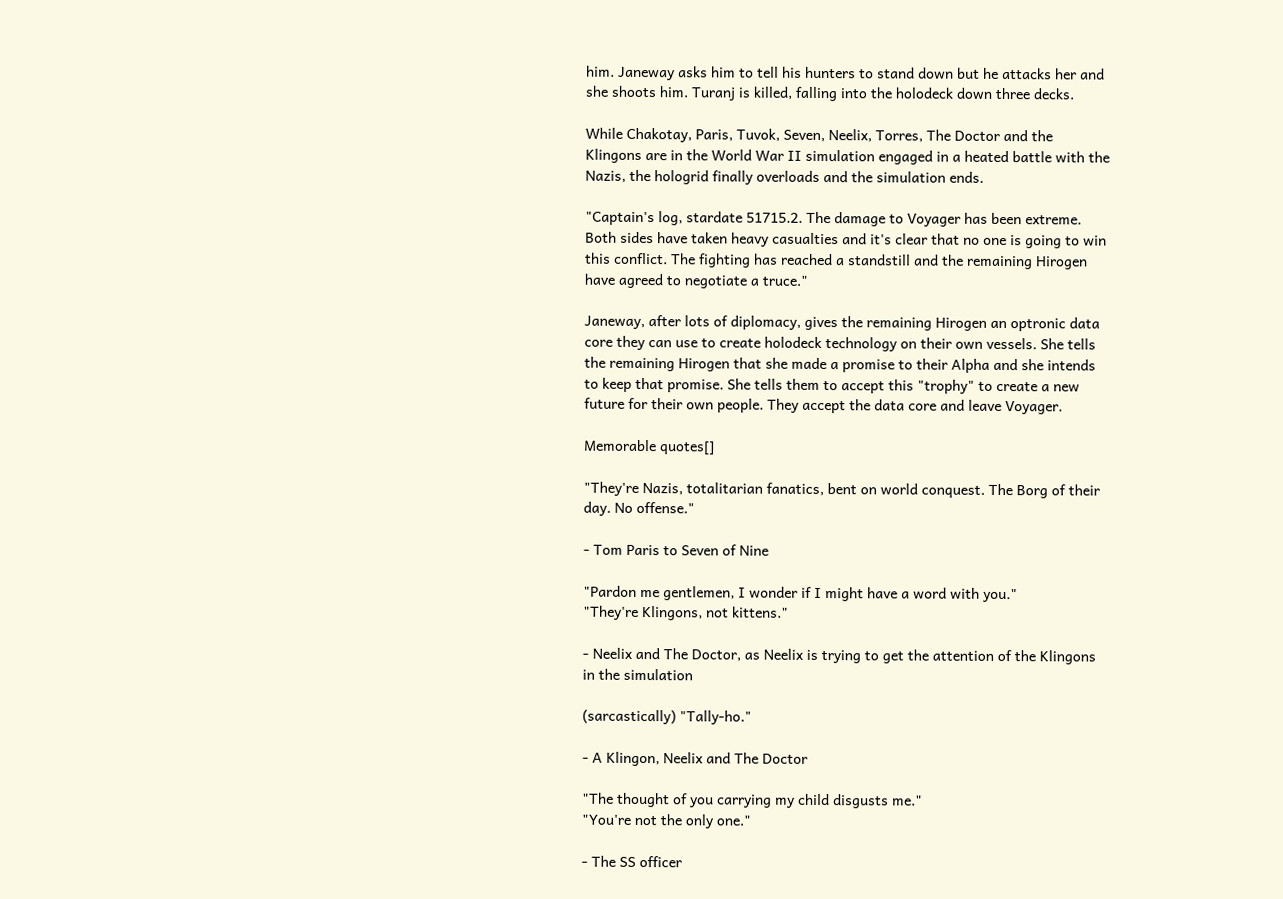him. Janeway asks him to tell his hunters to stand down but he attacks her and she shoots him. Turanj is killed, falling into the holodeck down three decks.

While Chakotay, Paris, Tuvok, Seven, Neelix, Torres, The Doctor and the Klingons are in the World War II simulation engaged in a heated battle with the Nazis, the hologrid finally overloads and the simulation ends.

"Captain's log, stardate 51715.2. The damage to Voyager has been extreme. Both sides have taken heavy casualties and it's clear that no one is going to win this conflict. The fighting has reached a standstill and the remaining Hirogen have agreed to negotiate a truce."

Janeway, after lots of diplomacy, gives the remaining Hirogen an optronic data core they can use to create holodeck technology on their own vessels. She tells the remaining Hirogen that she made a promise to their Alpha and she intends to keep that promise. She tells them to accept this "trophy" to create a new future for their own people. They accept the data core and leave Voyager.

Memorable quotes[]

"They're Nazis, totalitarian fanatics, bent on world conquest. The Borg of their day. No offense."

- Tom Paris to Seven of Nine

"Pardon me gentlemen, I wonder if I might have a word with you."
"They're Klingons, not kittens."

- Neelix and The Doctor, as Neelix is trying to get the attention of the Klingons in the simulation

(sarcastically) "Tally-ho."

- A Klingon, Neelix and The Doctor

"The thought of you carrying my child disgusts me."
"You're not the only one."

- The SS officer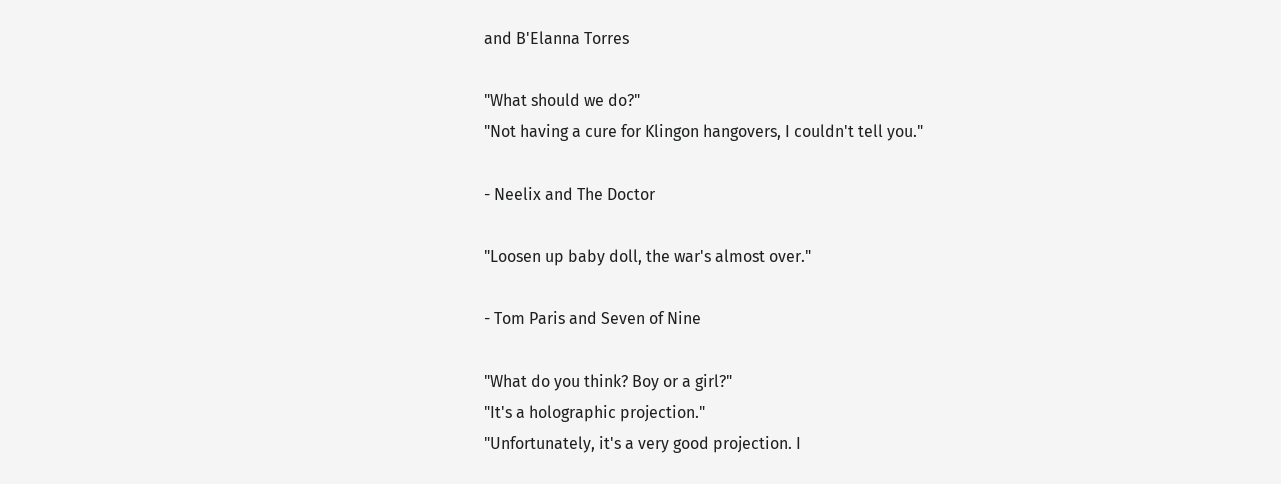and B'Elanna Torres

"What should we do?"
"Not having a cure for Klingon hangovers, I couldn't tell you."

- Neelix and The Doctor

"Loosen up baby doll, the war's almost over."

- Tom Paris and Seven of Nine

"What do you think? Boy or a girl?"
"It's a holographic projection."
"Unfortunately, it's a very good projection. I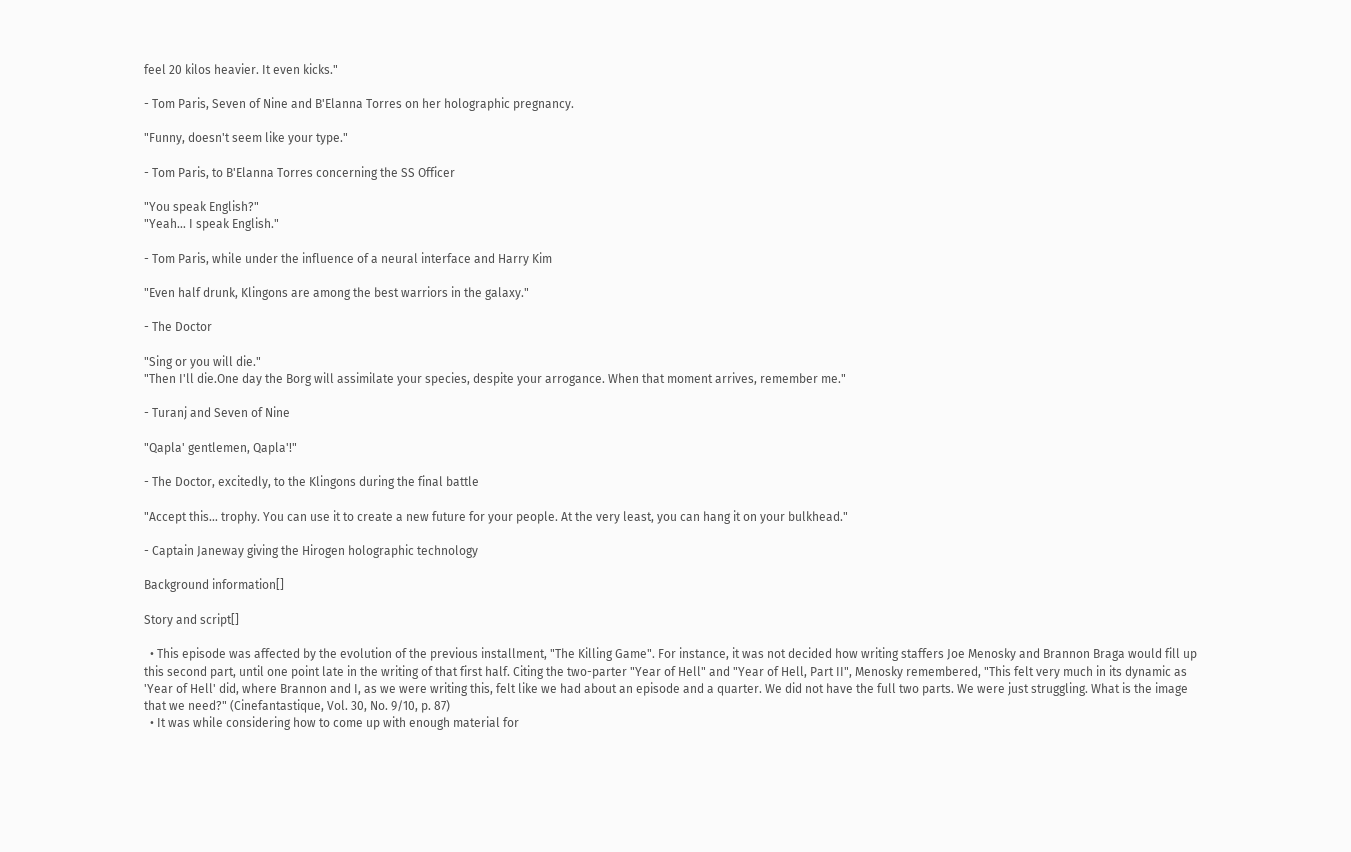feel 20 kilos heavier. It even kicks."

- Tom Paris, Seven of Nine and B'Elanna Torres on her holographic pregnancy.

"Funny, doesn't seem like your type."

- Tom Paris, to B'Elanna Torres concerning the SS Officer

"You speak English?"
"Yeah… I speak English."

- Tom Paris, while under the influence of a neural interface and Harry Kim

"Even half drunk, Klingons are among the best warriors in the galaxy."

- The Doctor

"Sing or you will die."
"Then I'll die.One day the Borg will assimilate your species, despite your arrogance. When that moment arrives, remember me."

- Turanj and Seven of Nine

"Qapla' gentlemen, Qapla'!"

- The Doctor, excitedly, to the Klingons during the final battle

"Accept this… trophy. You can use it to create a new future for your people. At the very least, you can hang it on your bulkhead."

- Captain Janeway giving the Hirogen holographic technology

Background information[]

Story and script[]

  • This episode was affected by the evolution of the previous installment, "The Killing Game". For instance, it was not decided how writing staffers Joe Menosky and Brannon Braga would fill up this second part, until one point late in the writing of that first half. Citing the two-parter "Year of Hell" and "Year of Hell, Part II", Menosky remembered, "This felt very much in its dynamic as 'Year of Hell' did, where Brannon and I, as we were writing this, felt like we had about an episode and a quarter. We did not have the full two parts. We were just struggling. What is the image that we need?" (Cinefantastique, Vol. 30, No. 9/10, p. 87)
  • It was while considering how to come up with enough material for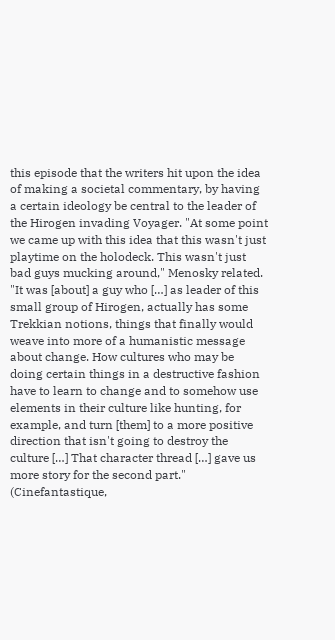this episode that the writers hit upon the idea of making a societal commentary, by having a certain ideology be central to the leader of the Hirogen invading Voyager. "At some point we came up with this idea that this wasn't just playtime on the holodeck. This wasn't just bad guys mucking around," Menosky related. "It was [about] a guy who […] as leader of this small group of Hirogen, actually has some Trekkian notions, things that finally would weave into more of a humanistic message about change. How cultures who may be doing certain things in a destructive fashion have to learn to change and to somehow use elements in their culture like hunting, for example, and turn [them] to a more positive direction that isn't going to destroy the culture […] That character thread […] gave us more story for the second part." (Cinefantastique,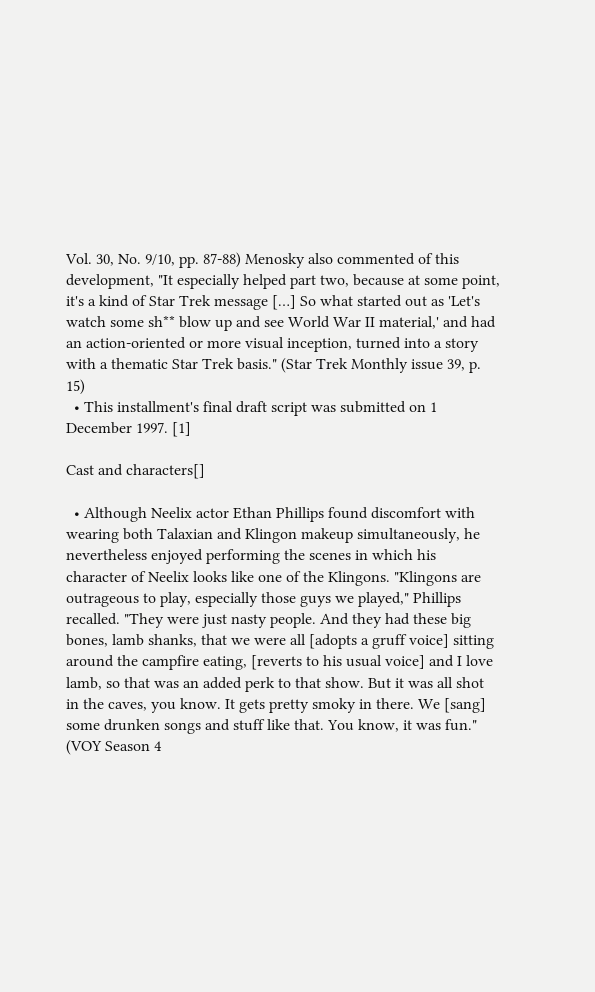Vol. 30, No. 9/10, pp. 87-88) Menosky also commented of this development, "It especially helped part two, because at some point, it's a kind of Star Trek message […] So what started out as 'Let's watch some sh** blow up and see World War II material,' and had an action-oriented or more visual inception, turned into a story with a thematic Star Trek basis." (Star Trek Monthly issue 39, p. 15)
  • This installment's final draft script was submitted on 1 December 1997. [1]

Cast and characters[]

  • Although Neelix actor Ethan Phillips found discomfort with wearing both Talaxian and Klingon makeup simultaneously, he nevertheless enjoyed performing the scenes in which his character of Neelix looks like one of the Klingons. "Klingons are outrageous to play, especially those guys we played," Phillips recalled. "They were just nasty people. And they had these big bones, lamb shanks, that we were all [adopts a gruff voice] sitting around the campfire eating, [reverts to his usual voice] and I love lamb, so that was an added perk to that show. But it was all shot in the caves, you know. It gets pretty smoky in there. We [sang] some drunken songs and stuff like that. You know, it was fun." (VOY Season 4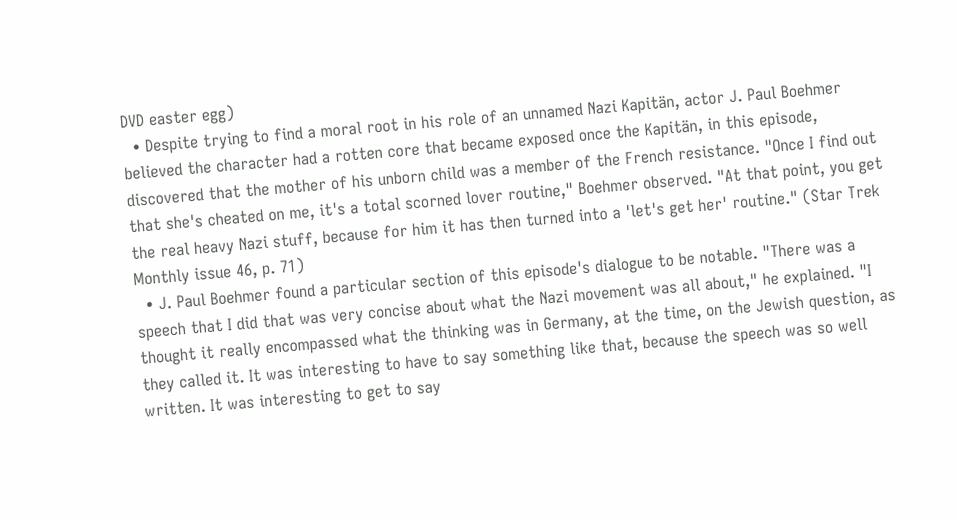DVD easter egg)
  • Despite trying to find a moral root in his role of an unnamed Nazi Kapitän, actor J. Paul Boehmer believed the character had a rotten core that became exposed once the Kapitän, in this episode, discovered that the mother of his unborn child was a member of the French resistance. "Once I find out that she's cheated on me, it's a total scorned lover routine," Boehmer observed. "At that point, you get the real heavy Nazi stuff, because for him it has then turned into a 'let's get her' routine." (Star Trek Monthly issue 46, p. 71)
  • J. Paul Boehmer found a particular section of this episode's dialogue to be notable. "There was a speech that I did that was very concise about what the Nazi movement was all about," he explained. "I thought it really encompassed what the thinking was in Germany, at the time, on the Jewish question, as they called it. It was interesting to have to say something like that, because the speech was so well written. It was interesting to get to say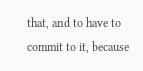that, and to have to commit to it, because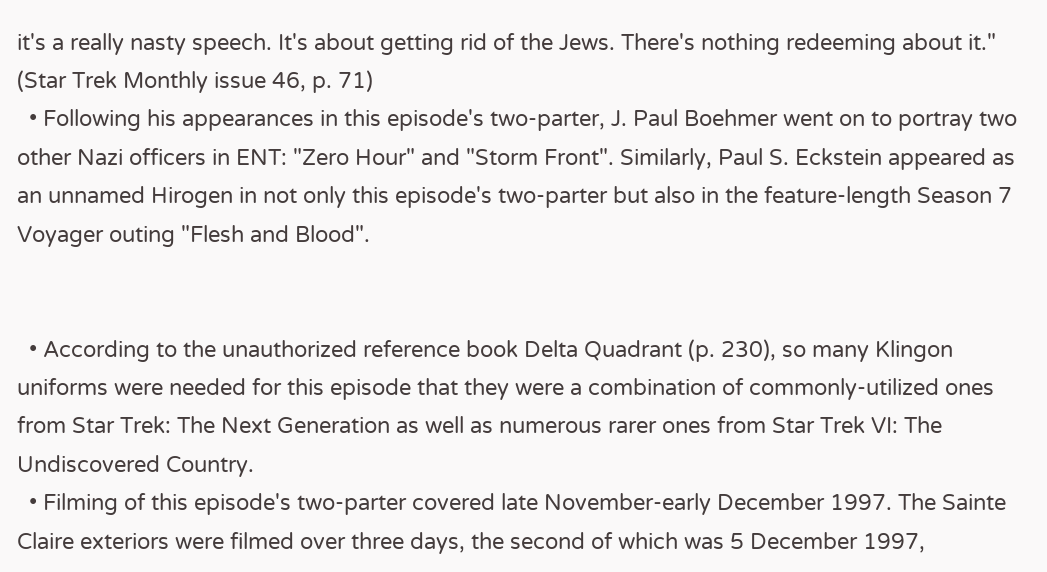it's a really nasty speech. It's about getting rid of the Jews. There's nothing redeeming about it." (Star Trek Monthly issue 46, p. 71)
  • Following his appearances in this episode's two-parter, J. Paul Boehmer went on to portray two other Nazi officers in ENT: "Zero Hour" and "Storm Front". Similarly, Paul S. Eckstein appeared as an unnamed Hirogen in not only this episode's two-parter but also in the feature-length Season 7 Voyager outing "Flesh and Blood".


  • According to the unauthorized reference book Delta Quadrant (p. 230), so many Klingon uniforms were needed for this episode that they were a combination of commonly-utilized ones from Star Trek: The Next Generation as well as numerous rarer ones from Star Trek VI: The Undiscovered Country.
  • Filming of this episode's two-parter covered late November-early December 1997. The Sainte Claire exteriors were filmed over three days, the second of which was 5 December 1997,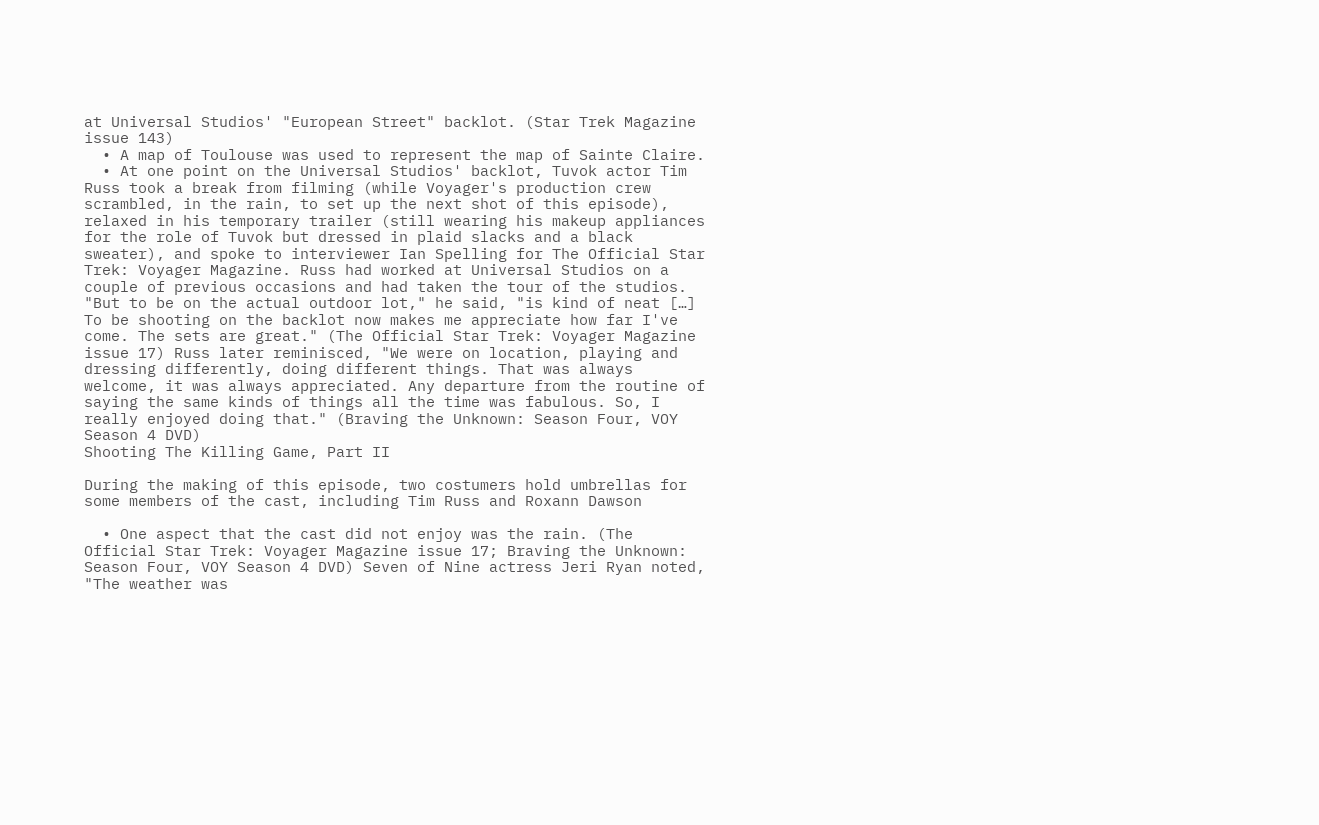at Universal Studios' "European Street" backlot. (Star Trek Magazine issue 143)
  • A map of Toulouse was used to represent the map of Sainte Claire.
  • At one point on the Universal Studios' backlot, Tuvok actor Tim Russ took a break from filming (while Voyager's production crew scrambled, in the rain, to set up the next shot of this episode), relaxed in his temporary trailer (still wearing his makeup appliances for the role of Tuvok but dressed in plaid slacks and a black sweater), and spoke to interviewer Ian Spelling for The Official Star Trek: Voyager Magazine. Russ had worked at Universal Studios on a couple of previous occasions and had taken the tour of the studios. "But to be on the actual outdoor lot," he said, "is kind of neat […] To be shooting on the backlot now makes me appreciate how far I've come. The sets are great." (The Official Star Trek: Voyager Magazine issue 17) Russ later reminisced, "We were on location, playing and dressing differently, doing different things. That was always welcome, it was always appreciated. Any departure from the routine of saying the same kinds of things all the time was fabulous. So, I really enjoyed doing that." (Braving the Unknown: Season Four, VOY Season 4 DVD)
Shooting The Killing Game, Part II

During the making of this episode, two costumers hold umbrellas for some members of the cast, including Tim Russ and Roxann Dawson

  • One aspect that the cast did not enjoy was the rain. (The Official Star Trek: Voyager Magazine issue 17; Braving the Unknown: Season Four, VOY Season 4 DVD) Seven of Nine actress Jeri Ryan noted, "The weather was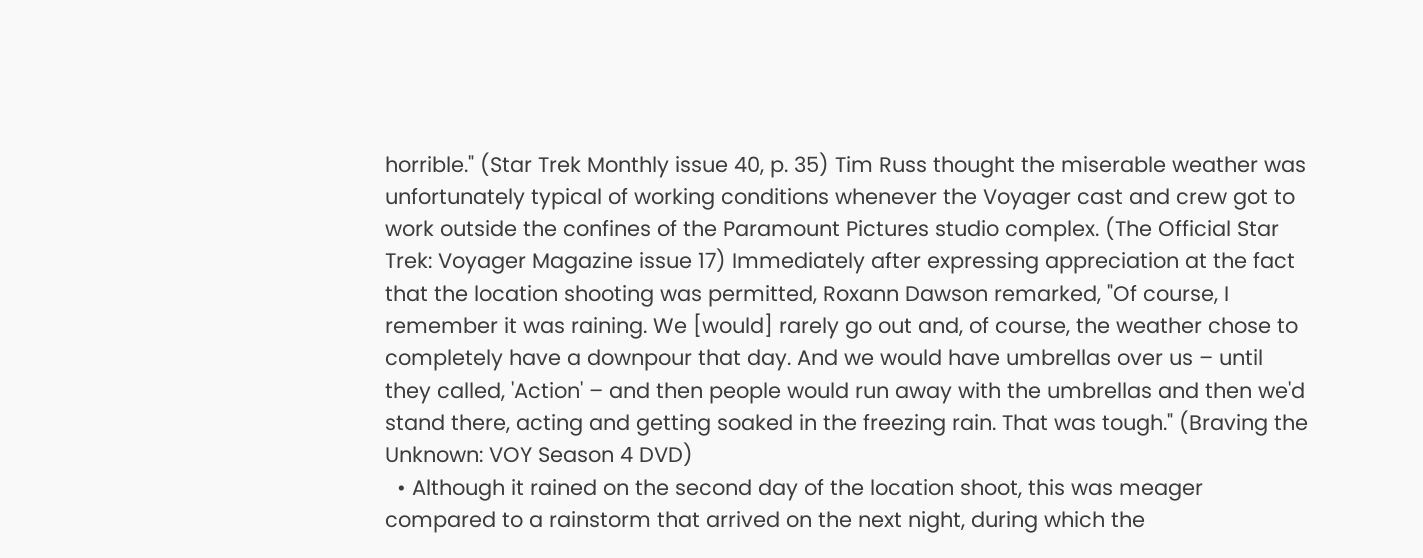horrible." (Star Trek Monthly issue 40, p. 35) Tim Russ thought the miserable weather was unfortunately typical of working conditions whenever the Voyager cast and crew got to work outside the confines of the Paramount Pictures studio complex. (The Official Star Trek: Voyager Magazine issue 17) Immediately after expressing appreciation at the fact that the location shooting was permitted, Roxann Dawson remarked, "Of course, I remember it was raining. We [would] rarely go out and, of course, the weather chose to completely have a downpour that day. And we would have umbrellas over us – until they called, 'Action' – and then people would run away with the umbrellas and then we'd stand there, acting and getting soaked in the freezing rain. That was tough." (Braving the Unknown: VOY Season 4 DVD)
  • Although it rained on the second day of the location shoot, this was meager compared to a rainstorm that arrived on the next night, during which the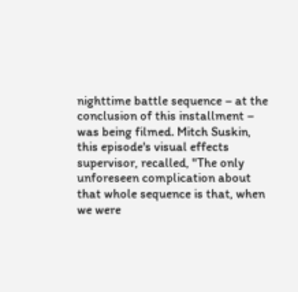nighttime battle sequence – at the conclusion of this installment – was being filmed. Mitch Suskin, this episode's visual effects supervisor, recalled, "The only unforeseen complication about that whole sequence is that, when we were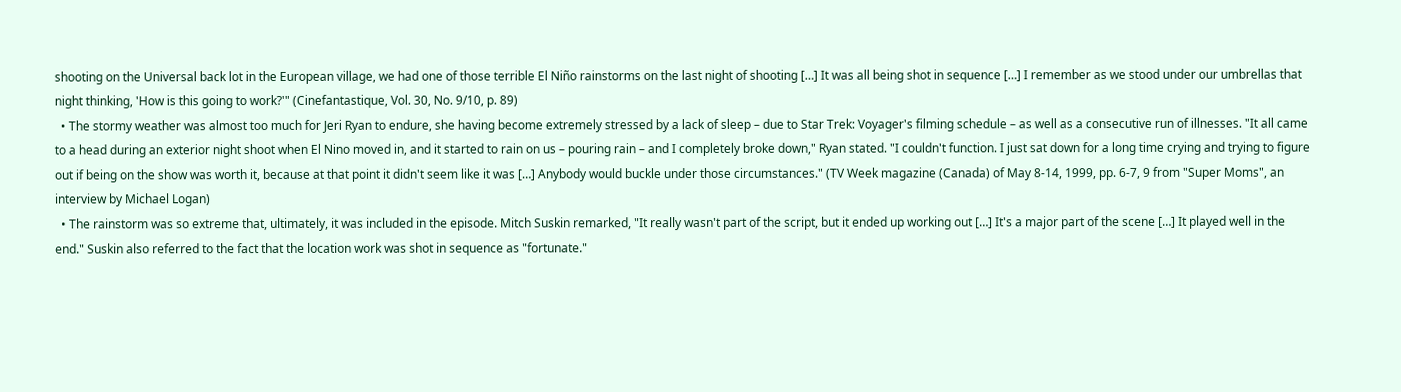shooting on the Universal back lot in the European village, we had one of those terrible El Niño rainstorms on the last night of shooting […] It was all being shot in sequence […] I remember as we stood under our umbrellas that night thinking, 'How is this going to work?'" (Cinefantastique, Vol. 30, No. 9/10, p. 89)
  • The stormy weather was almost too much for Jeri Ryan to endure, she having become extremely stressed by a lack of sleep – due to Star Trek: Voyager's filming schedule – as well as a consecutive run of illnesses. "It all came to a head during an exterior night shoot when El Nino moved in, and it started to rain on us – pouring rain – and I completely broke down," Ryan stated. "I couldn't function. I just sat down for a long time crying and trying to figure out if being on the show was worth it, because at that point it didn't seem like it was […] Anybody would buckle under those circumstances." (TV Week magazine (Canada) of May 8-14, 1999, pp. 6-7, 9 from "Super Moms", an interview by Michael Logan)
  • The rainstorm was so extreme that, ultimately, it was included in the episode. Mitch Suskin remarked, "It really wasn't part of the script, but it ended up working out […] It's a major part of the scene […] It played well in the end." Suskin also referred to the fact that the location work was shot in sequence as "fortunate."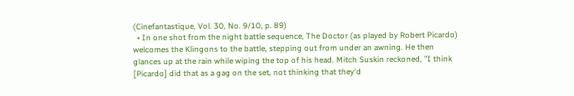(Cinefantastique, Vol. 30, No. 9/10, p. 89)
  • In one shot from the night battle sequence, The Doctor (as played by Robert Picardo) welcomes the Klingons to the battle, stepping out from under an awning. He then glances up at the rain while wiping the top of his head. Mitch Suskin reckoned, "I think [Picardo] did that as a gag on the set, not thinking that they'd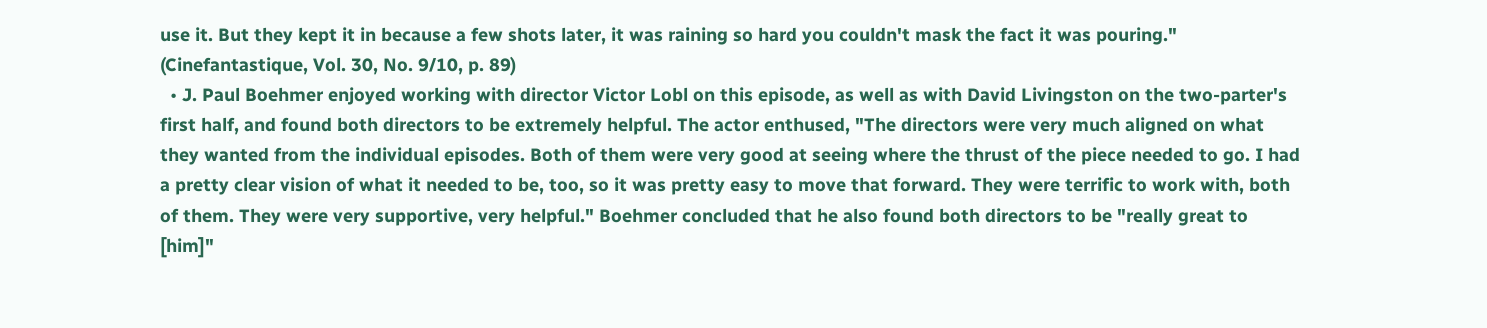use it. But they kept it in because a few shots later, it was raining so hard you couldn't mask the fact it was pouring." (Cinefantastique, Vol. 30, No. 9/10, p. 89)
  • J. Paul Boehmer enjoyed working with director Victor Lobl on this episode, as well as with David Livingston on the two-parter's first half, and found both directors to be extremely helpful. The actor enthused, "The directors were very much aligned on what they wanted from the individual episodes. Both of them were very good at seeing where the thrust of the piece needed to go. I had a pretty clear vision of what it needed to be, too, so it was pretty easy to move that forward. They were terrific to work with, both of them. They were very supportive, very helpful." Boehmer concluded that he also found both directors to be "really great to [him]"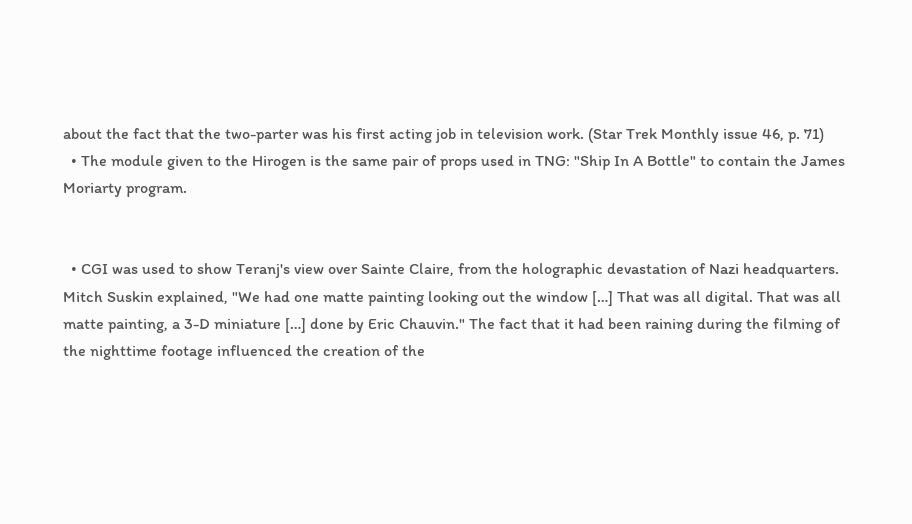about the fact that the two-parter was his first acting job in television work. (Star Trek Monthly issue 46, p. 71)
  • The module given to the Hirogen is the same pair of props used in TNG: "Ship In A Bottle" to contain the James Moriarty program.


  • CGI was used to show Teranj's view over Sainte Claire, from the holographic devastation of Nazi headquarters. Mitch Suskin explained, "We had one matte painting looking out the window […] That was all digital. That was all matte painting, a 3-D miniature […] done by Eric Chauvin." The fact that it had been raining during the filming of the nighttime footage influenced the creation of the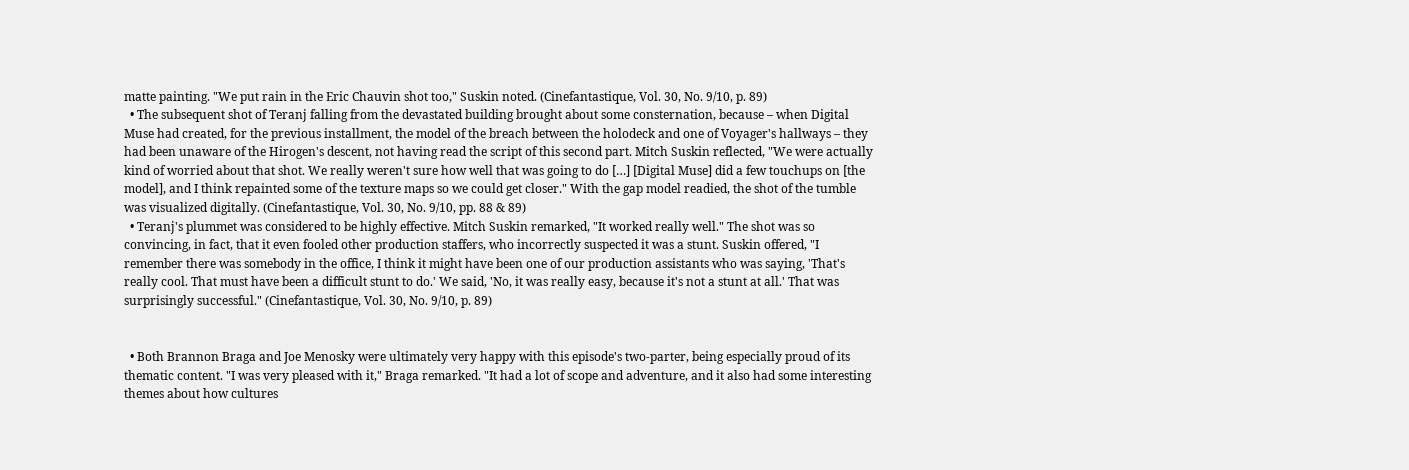matte painting. "We put rain in the Eric Chauvin shot too," Suskin noted. (Cinefantastique, Vol. 30, No. 9/10, p. 89)
  • The subsequent shot of Teranj falling from the devastated building brought about some consternation, because – when Digital Muse had created, for the previous installment, the model of the breach between the holodeck and one of Voyager's hallways – they had been unaware of the Hirogen's descent, not having read the script of this second part. Mitch Suskin reflected, "We were actually kind of worried about that shot. We really weren't sure how well that was going to do […] [Digital Muse] did a few touchups on [the model], and I think repainted some of the texture maps so we could get closer." With the gap model readied, the shot of the tumble was visualized digitally. (Cinefantastique, Vol. 30, No. 9/10, pp. 88 & 89)
  • Teranj's plummet was considered to be highly effective. Mitch Suskin remarked, "It worked really well." The shot was so convincing, in fact, that it even fooled other production staffers, who incorrectly suspected it was a stunt. Suskin offered, "I remember there was somebody in the office, I think it might have been one of our production assistants who was saying, 'That's really cool. That must have been a difficult stunt to do.' We said, 'No, it was really easy, because it's not a stunt at all.' That was surprisingly successful." (Cinefantastique, Vol. 30, No. 9/10, p. 89)


  • Both Brannon Braga and Joe Menosky were ultimately very happy with this episode's two-parter, being especially proud of its thematic content. "I was very pleased with it," Braga remarked. "It had a lot of scope and adventure, and it also had some interesting themes about how cultures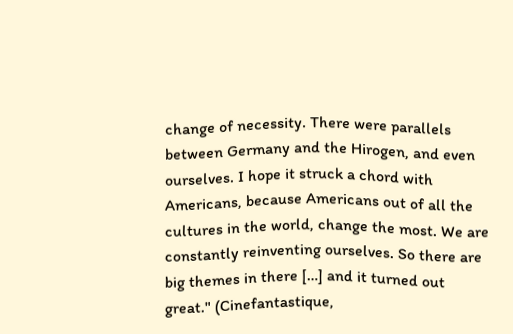change of necessity. There were parallels between Germany and the Hirogen, and even ourselves. I hope it struck a chord with Americans, because Americans out of all the cultures in the world, change the most. We are constantly reinventing ourselves. So there are big themes in there […] and it turned out great." (Cinefantastique,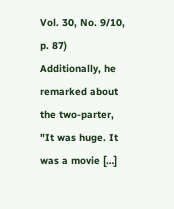Vol. 30, No. 9/10, p. 87) Additionally, he remarked about the two-parter, "It was huge. It was a movie […]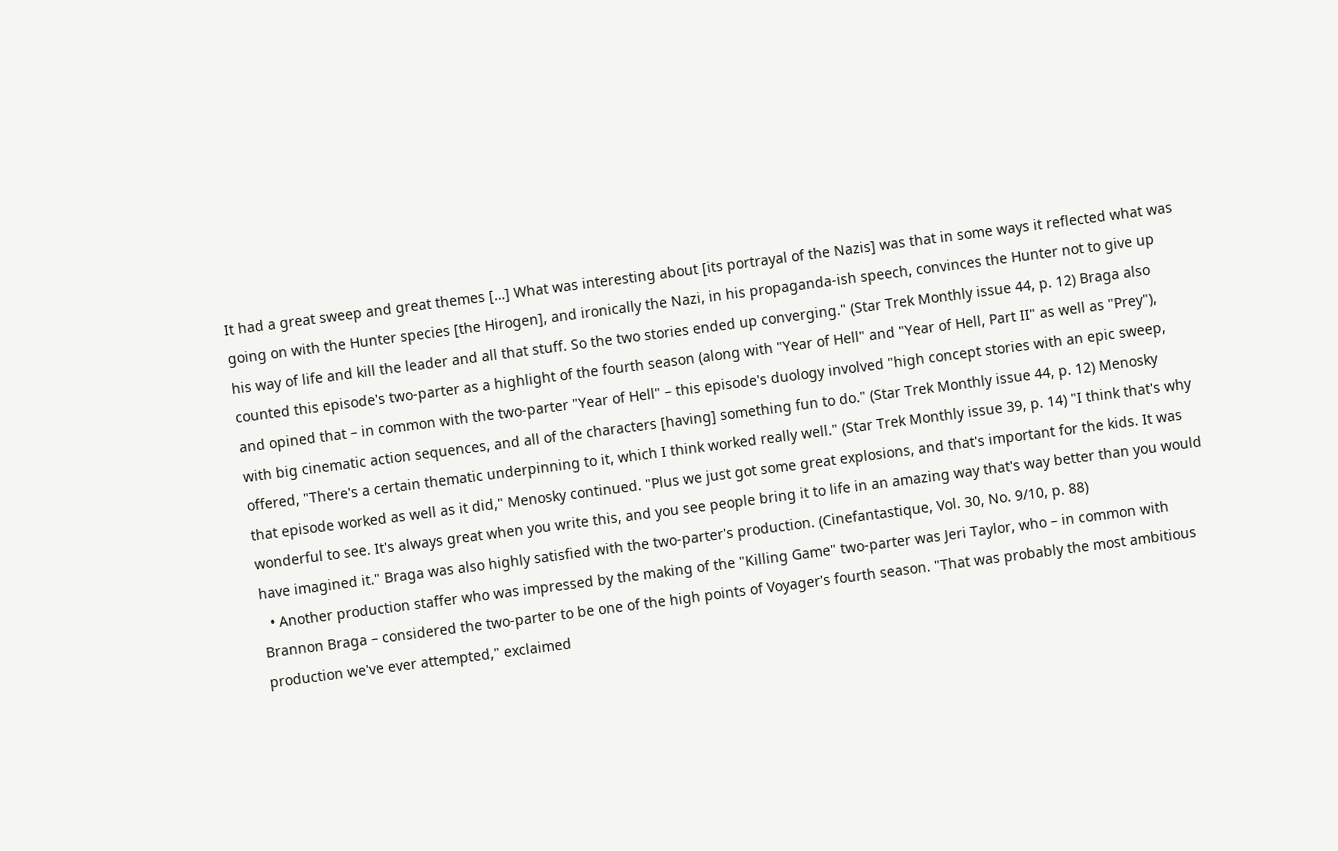It had a great sweep and great themes […] What was interesting about [its portrayal of the Nazis] was that in some ways it reflected what was going on with the Hunter species [the Hirogen], and ironically the Nazi, in his propaganda-ish speech, convinces the Hunter not to give up his way of life and kill the leader and all that stuff. So the two stories ended up converging." (Star Trek Monthly issue 44, p. 12) Braga also counted this episode's two-parter as a highlight of the fourth season (along with "Year of Hell" and "Year of Hell, Part II" as well as "Prey"), and opined that – in common with the two-parter "Year of Hell" – this episode's duology involved "high concept stories with an epic sweep, with big cinematic action sequences, and all of the characters [having] something fun to do." (Star Trek Monthly issue 44, p. 12) Menosky offered, "There's a certain thematic underpinning to it, which I think worked really well." (Star Trek Monthly issue 39, p. 14) "I think that's why that episode worked as well as it did," Menosky continued. "Plus we just got some great explosions, and that's important for the kids. It was wonderful to see. It's always great when you write this, and you see people bring it to life in an amazing way that's way better than you would have imagined it." Braga was also highly satisfied with the two-parter's production. (Cinefantastique, Vol. 30, No. 9/10, p. 88)
  • Another production staffer who was impressed by the making of the "Killing Game" two-parter was Jeri Taylor, who – in common with Brannon Braga – considered the two-parter to be one of the high points of Voyager's fourth season. "That was probably the most ambitious production we've ever attempted," exclaimed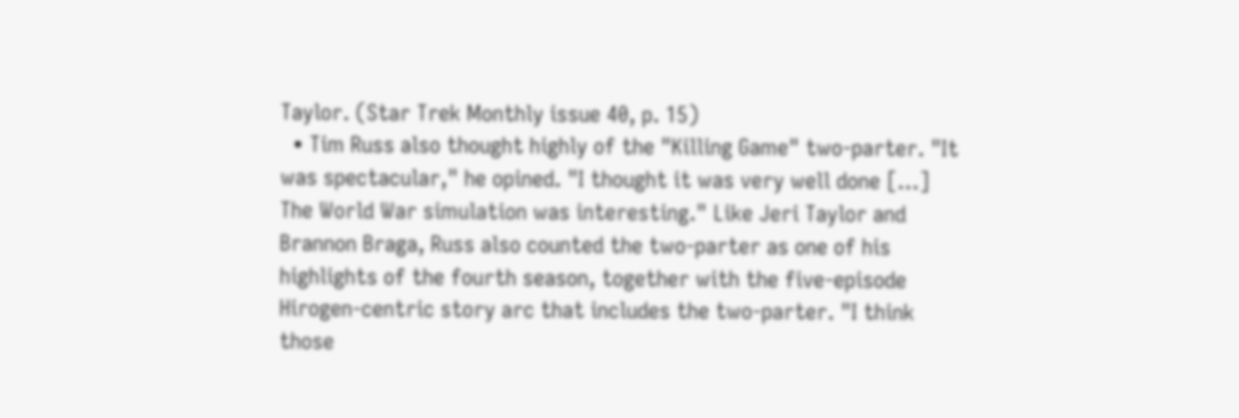Taylor. (Star Trek Monthly issue 40, p. 15)
  • Tim Russ also thought highly of the "Killing Game" two-parter. "It was spectacular," he opined. "I thought it was very well done […] The World War simulation was interesting." Like Jeri Taylor and Brannon Braga, Russ also counted the two-parter as one of his highlights of the fourth season, together with the five-episode Hirogen-centric story arc that includes the two-parter. "I think those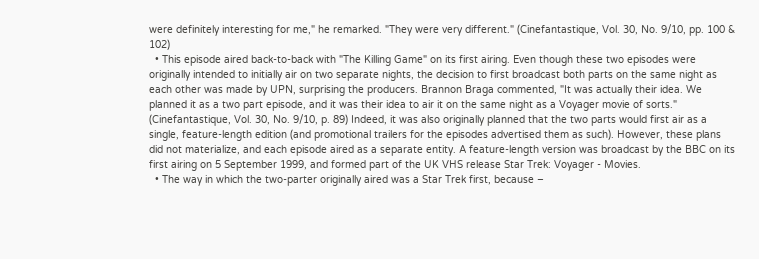were definitely interesting for me," he remarked. "They were very different." (Cinefantastique, Vol. 30, No. 9/10, pp. 100 & 102)
  • This episode aired back-to-back with "The Killing Game" on its first airing. Even though these two episodes were originally intended to initially air on two separate nights, the decision to first broadcast both parts on the same night as each other was made by UPN, surprising the producers. Brannon Braga commented, "It was actually their idea. We planned it as a two part episode, and it was their idea to air it on the same night as a Voyager movie of sorts." (Cinefantastique, Vol. 30, No. 9/10, p. 89) Indeed, it was also originally planned that the two parts would first air as a single, feature-length edition (and promotional trailers for the episodes advertised them as such). However, these plans did not materialize, and each episode aired as a separate entity. A feature-length version was broadcast by the BBC on its first airing on 5 September 1999, and formed part of the UK VHS release Star Trek: Voyager - Movies.
  • The way in which the two-parter originally aired was a Star Trek first, because –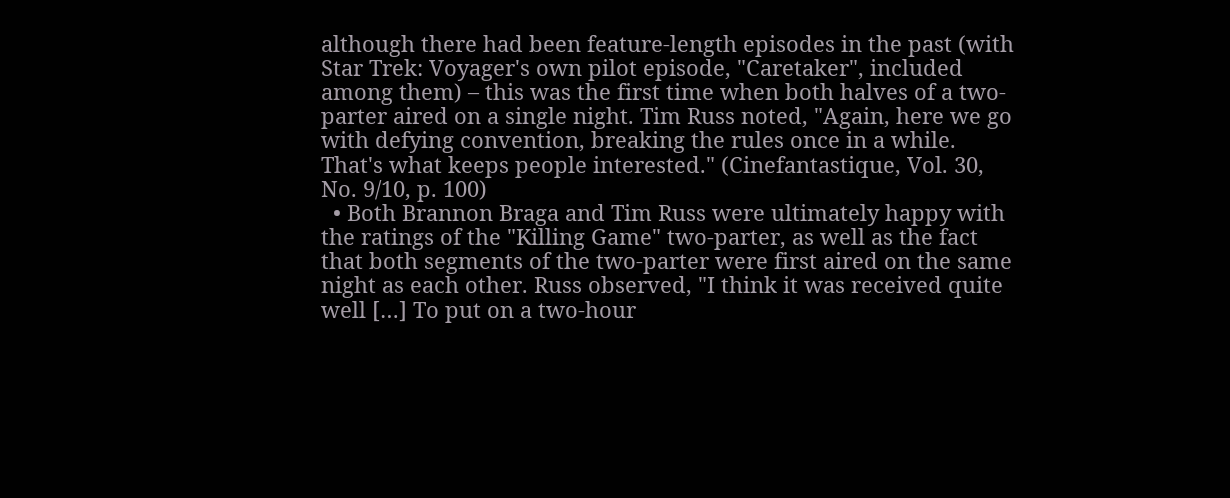although there had been feature-length episodes in the past (with Star Trek: Voyager's own pilot episode, "Caretaker", included among them) – this was the first time when both halves of a two-parter aired on a single night. Tim Russ noted, "Again, here we go with defying convention, breaking the rules once in a while. That's what keeps people interested." (Cinefantastique, Vol. 30, No. 9/10, p. 100)
  • Both Brannon Braga and Tim Russ were ultimately happy with the ratings of the "Killing Game" two-parter, as well as the fact that both segments of the two-parter were first aired on the same night as each other. Russ observed, "I think it was received quite well […] To put on a two-hour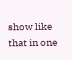show like that in one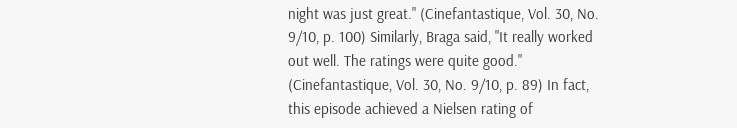night was just great." (Cinefantastique, Vol. 30, No. 9/10, p. 100) Similarly, Braga said, "It really worked out well. The ratings were quite good." (Cinefantastique, Vol. 30, No. 9/10, p. 89) In fact, this episode achieved a Nielsen rating of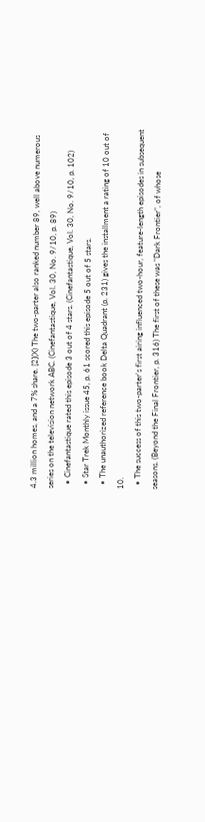4.3 million homes, and a 7% share. [2](X) The two-parter also ranked number 89, well above numerous series on the television network ABC. (Cinefantastique, Vol. 30, No. 9/10, p. 89)
  • Cinefantastique rated this episode 3 out of 4 stars. (Cinefantastique, Vol. 30, No. 9/10, p. 102)
  • Star Trek Monthly issue 45, p. 61 scored this episode 5 out of 5 stars.
  • The unauthorized reference book Delta Quadrant (p. 231) gives the installment a rating of 10 out of 10.
  • The success of this two-parter's first airing influenced two-hour, feature-length episodes in subsequent seasons. (Beyond the Final Frontier, p. 316) The first of these was "Dark Frontier", of whose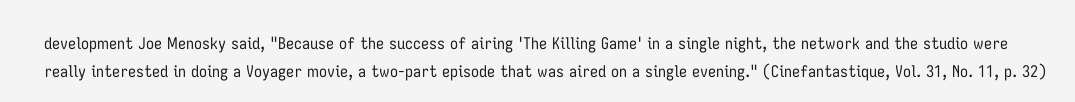development Joe Menosky said, "Because of the success of airing 'The Killing Game' in a single night, the network and the studio were really interested in doing a Voyager movie, a two-part episode that was aired on a single evening." (Cinefantastique, Vol. 31, No. 11, p. 32)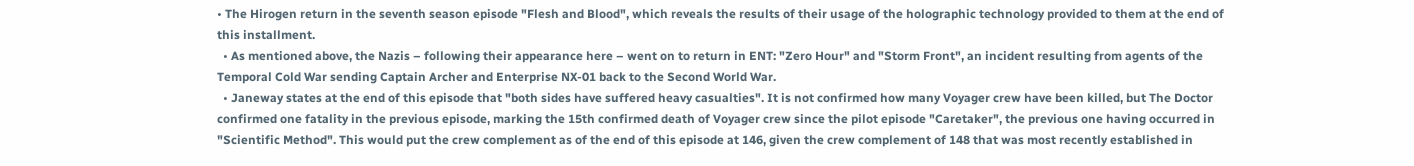• The Hirogen return in the seventh season episode "Flesh and Blood", which reveals the results of their usage of the holographic technology provided to them at the end of this installment.
  • As mentioned above, the Nazis – following their appearance here – went on to return in ENT: "Zero Hour" and "Storm Front", an incident resulting from agents of the Temporal Cold War sending Captain Archer and Enterprise NX-01 back to the Second World War.
  • Janeway states at the end of this episode that "both sides have suffered heavy casualties". It is not confirmed how many Voyager crew have been killed, but The Doctor confirmed one fatality in the previous episode, marking the 15th confirmed death of Voyager crew since the pilot episode "Caretaker", the previous one having occurred in "Scientific Method". This would put the crew complement as of the end of this episode at 146, given the crew complement of 148 that was most recently established in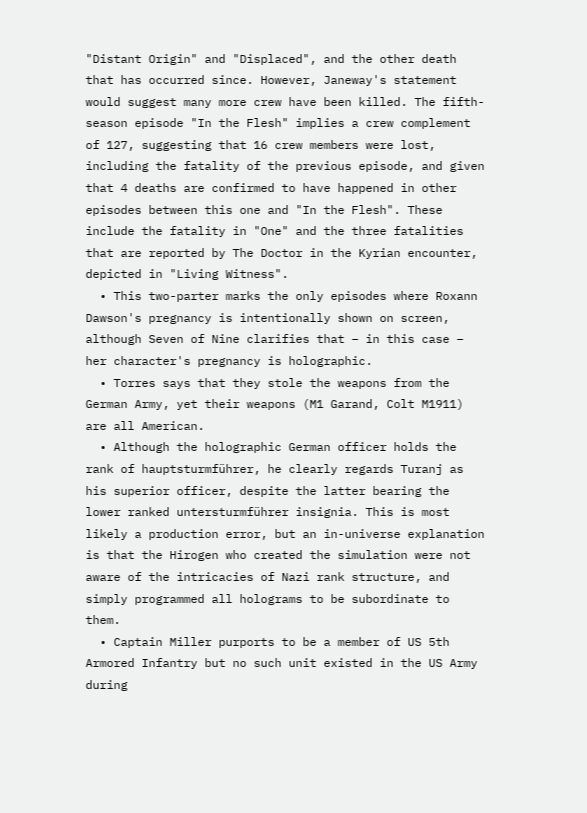"Distant Origin" and "Displaced", and the other death that has occurred since. However, Janeway's statement would suggest many more crew have been killed. The fifth-season episode "In the Flesh" implies a crew complement of 127, suggesting that 16 crew members were lost, including the fatality of the previous episode, and given that 4 deaths are confirmed to have happened in other episodes between this one and "In the Flesh". These include the fatality in "One" and the three fatalities that are reported by The Doctor in the Kyrian encounter, depicted in "Living Witness".
  • This two-parter marks the only episodes where Roxann Dawson's pregnancy is intentionally shown on screen, although Seven of Nine clarifies that – in this case – her character's pregnancy is holographic.
  • Torres says that they stole the weapons from the German Army, yet their weapons (M1 Garand, Colt M1911) are all American.
  • Although the holographic German officer holds the rank of hauptsturmführer, he clearly regards Turanj as his superior officer, despite the latter bearing the lower ranked untersturmführer insignia. This is most likely a production error, but an in-universe explanation is that the Hirogen who created the simulation were not aware of the intricacies of Nazi rank structure, and simply programmed all holograms to be subordinate to them.
  • Captain Miller purports to be a member of US 5th Armored Infantry but no such unit existed in the US Army during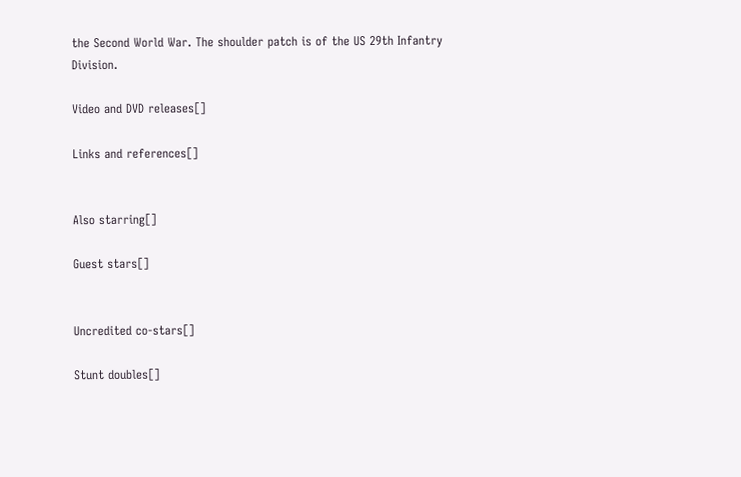the Second World War. The shoulder patch is of the US 29th Infantry Division.

Video and DVD releases[]

Links and references[]


Also starring[]

Guest stars[]


Uncredited co-stars[]

Stunt doubles[]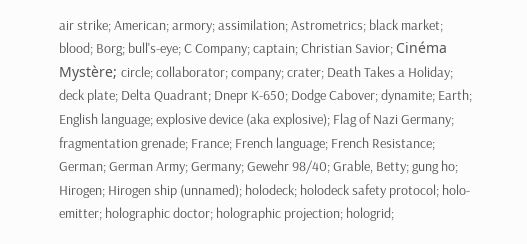air strike; American; armory; assimilation; Astrometrics; black market; blood; Borg; bull's-eye; C Company; captain; Christian Savior; Cinéma Mystère; circle; collaborator; company; crater; Death Takes a Holiday; deck plate; Delta Quadrant; Dnepr K-650; Dodge Cabover; dynamite; Earth; English language; explosive device (aka explosive); Flag of Nazi Germany; fragmentation grenade; France; French language; French Resistance; German; German Army; Germany; Gewehr 98/40; Grable, Betty; gung ho; Hirogen; Hirogen ship (unnamed); holodeck; holodeck safety protocol; holo-emitter; holographic doctor; holographic projection; hologrid;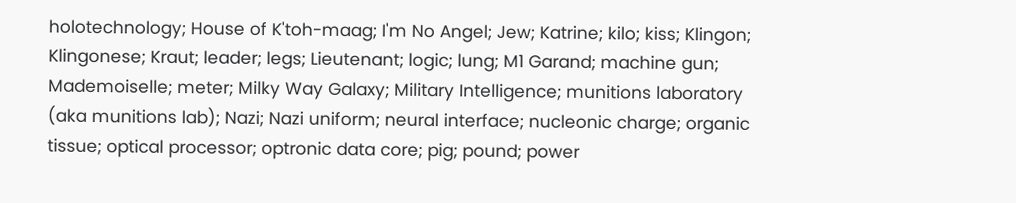holotechnology; House of K'toh-maag; I'm No Angel; Jew; Katrine; kilo; kiss; Klingon; Klingonese; Kraut; leader; legs; Lieutenant; logic; lung; M1 Garand; machine gun; Mademoiselle; meter; Milky Way Galaxy; Military Intelligence; munitions laboratory (aka munitions lab); Nazi; Nazi uniform; neural interface; nucleonic charge; organic tissue; optical processor; optronic data core; pig; pound; power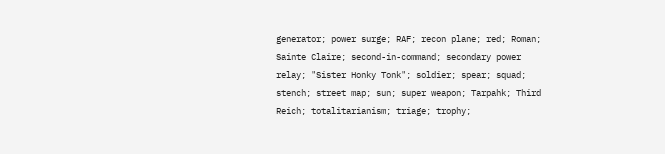generator; power surge; RAF; recon plane; red; Roman; Sainte Claire; second-in-command; secondary power relay; "Sister Honky Tonk"; soldier; spear; squad; stench; street map; sun; super weapon; Tarpahk; Third Reich; totalitarianism; triage; trophy;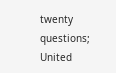twenty questions; United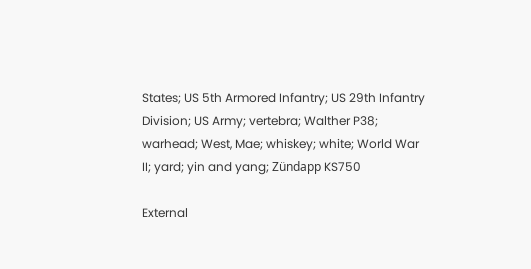States; US 5th Armored Infantry; US 29th Infantry Division; US Army; vertebra; Walther P38; warhead; West, Mae; whiskey; white; World War II; yard; yin and yang; Zündapp KS750

External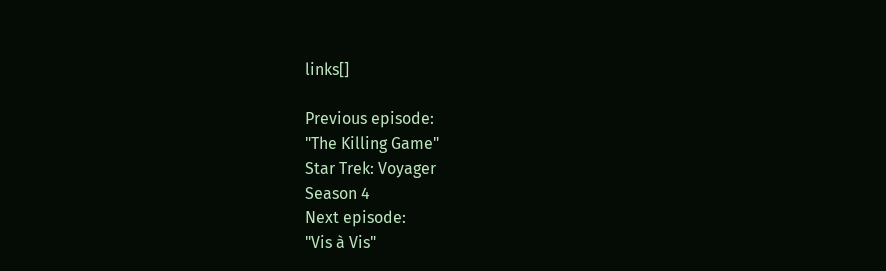links[]

Previous episode:
"The Killing Game"
Star Trek: Voyager
Season 4
Next episode:
"Vis à Vis"